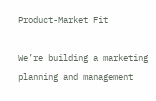Product-Market Fit

We’re building a marketing planning and management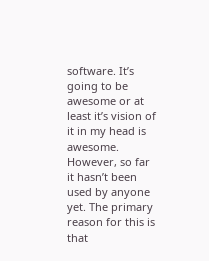software. It’s going to be awesome or at least it’s vision of it in my head is awesome. However, so far it hasn’t been used by anyone yet. The primary reason for this is that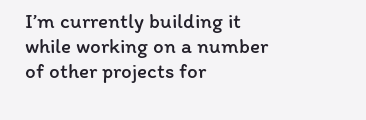I’m currently building it while working on a number of other projects for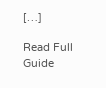[…]

Read Full Guide